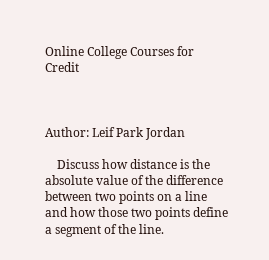Online College Courses for Credit



Author: Leif Park Jordan

    Discuss how distance is the absolute value of the difference between two points on a line and how those two points define a segment of the line.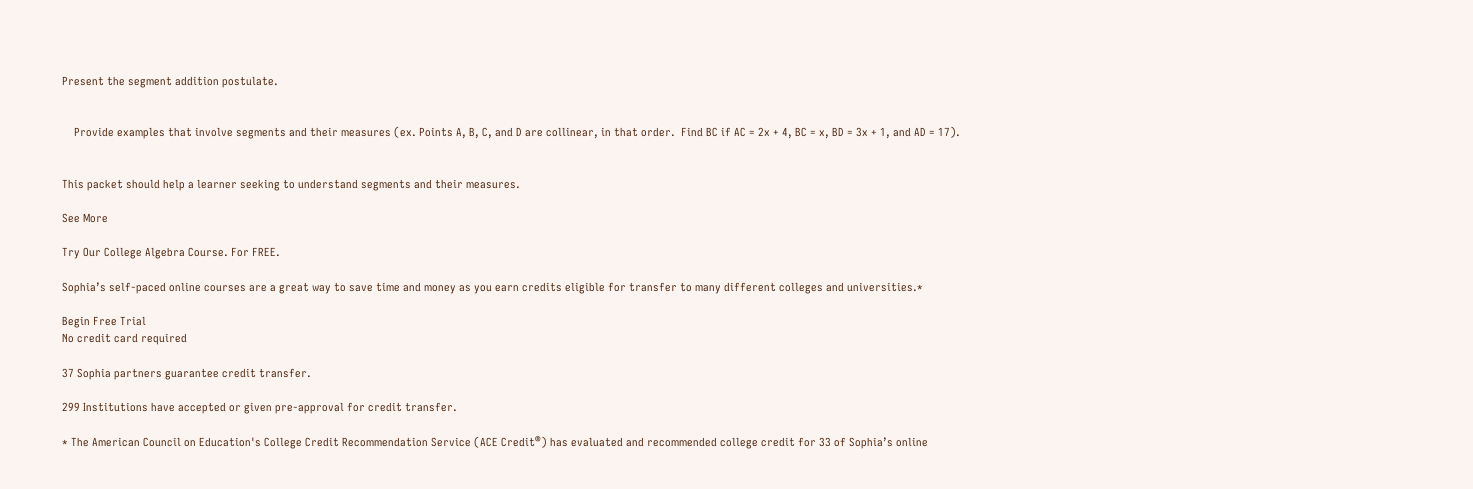Present the segment addition postulate.


    Provide examples that involve segments and their measures (ex. Points A, B, C, and D are collinear, in that order.  Find BC if AC = 2x + 4, BC = x, BD = 3x + 1, and AD = 17).


This packet should help a learner seeking to understand segments and their measures.

See More

Try Our College Algebra Course. For FREE.

Sophia’s self-paced online courses are a great way to save time and money as you earn credits eligible for transfer to many different colleges and universities.*

Begin Free Trial
No credit card required

37 Sophia partners guarantee credit transfer.

299 Institutions have accepted or given pre-approval for credit transfer.

* The American Council on Education's College Credit Recommendation Service (ACE Credit®) has evaluated and recommended college credit for 33 of Sophia’s online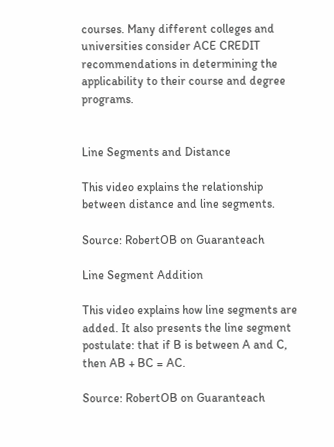courses. Many different colleges and universities consider ACE CREDIT recommendations in determining the applicability to their course and degree programs.


Line Segments and Distance

This video explains the relationship between distance and line segments.

Source: RobertOB on Guaranteach

Line Segment Addition

This video explains how line segments are added. It also presents the line segment postulate: that if B is between A and C, then AB + BC = AC.

Source: RobertOB on Guaranteach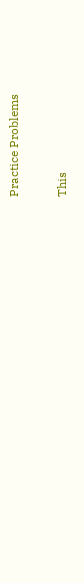Practice Problems

This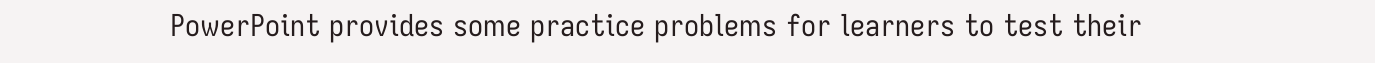PowerPoint provides some practice problems for learners to test their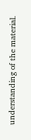understanding of the material.